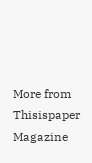More from Thisispaper Magazine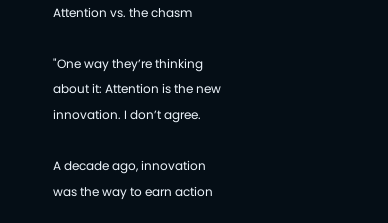Attention vs. the chasm

"One way they’re thinking about it: Attention is the new innovation. I don’t agree.

A decade ago, innovation was the way to earn action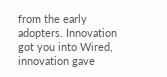from the early adopters. Innovation got you into Wired, innovation gave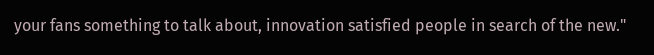your fans something to talk about, innovation satisfied people in search of the new."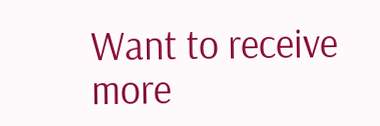Want to receive more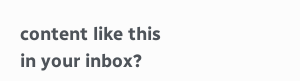content like this in your inbox?